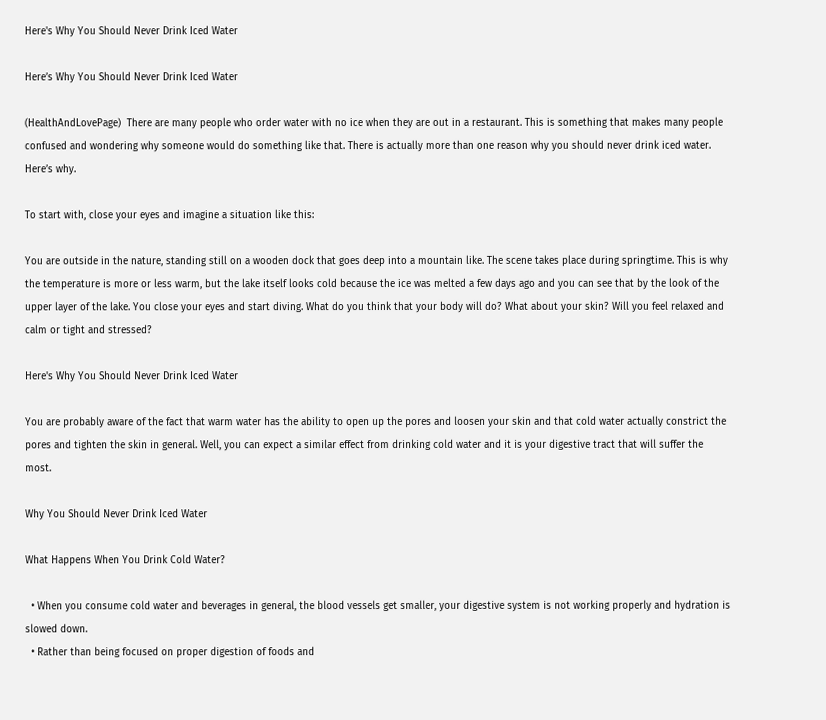Here's Why You Should Never Drink Iced Water

Here’s Why You Should Never Drink Iced Water

(HealthAndLovePage)  There are many people who order water with no ice when they are out in a restaurant. This is something that makes many people confused and wondering why someone would do something like that. There is actually more than one reason why you should never drink iced water. Here’s why.

To start with, close your eyes and imagine a situation like this:

You are outside in the nature, standing still on a wooden dock that goes deep into a mountain like. The scene takes place during springtime. This is why the temperature is more or less warm, but the lake itself looks cold because the ice was melted a few days ago and you can see that by the look of the upper layer of the lake. You close your eyes and start diving. What do you think that your body will do? What about your skin? Will you feel relaxed and calm or tight and stressed?

Here's Why You Should Never Drink Iced Water

You are probably aware of the fact that warm water has the ability to open up the pores and loosen your skin and that cold water actually constrict the pores and tighten the skin in general. Well, you can expect a similar effect from drinking cold water and it is your digestive tract that will suffer the most.

Why You Should Never Drink Iced Water

What Happens When You Drink Cold Water?

  • When you consume cold water and beverages in general, the blood vessels get smaller, your digestive system is not working properly and hydration is slowed down.
  • Rather than being focused on proper digestion of foods and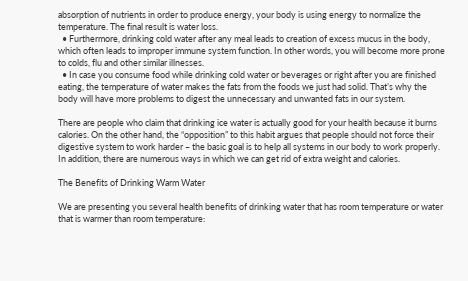absorption of nutrients in order to produce energy, your body is using energy to normalize the temperature. The final result is water loss.
  • Furthermore, drinking cold water after any meal leads to creation of excess mucus in the body, which often leads to improper immune system function. In other words, you will become more prone to colds, flu and other similar illnesses.
  • In case you consume food while drinking cold water or beverages or right after you are finished eating, the temperature of water makes the fats from the foods we just had solid. That’s why the body will have more problems to digest the unnecessary and unwanted fats in our system.

There are people who claim that drinking ice water is actually good for your health because it burns calories. On the other hand, the “opposition” to this habit argues that people should not force their digestive system to work harder – the basic goal is to help all systems in our body to work properly. In addition, there are numerous ways in which we can get rid of extra weight and calories.

The Benefits of Drinking Warm Water

We are presenting you several health benefits of drinking water that has room temperature or water that is warmer than room temperature: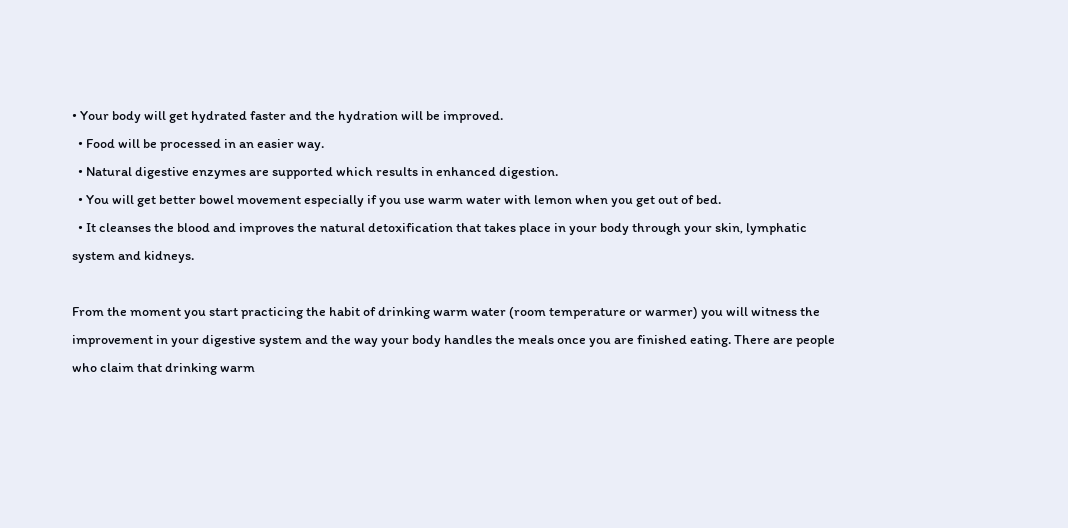• Your body will get hydrated faster and the hydration will be improved.
  • Food will be processed in an easier way.
  • Natural digestive enzymes are supported which results in enhanced digestion.
  • You will get better bowel movement especially if you use warm water with lemon when you get out of bed.
  • It cleanses the blood and improves the natural detoxification that takes place in your body through your skin, lymphatic system and kidneys.

From the moment you start practicing the habit of drinking warm water (room temperature or warmer) you will witness the improvement in your digestive system and the way your body handles the meals once you are finished eating. There are people who claim that drinking warm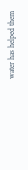water has helped them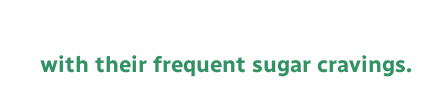with their frequent sugar cravings.